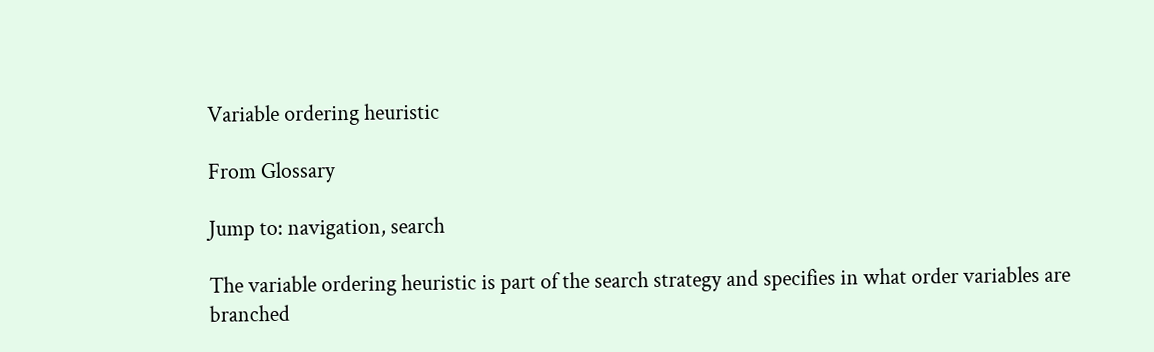Variable ordering heuristic

From Glossary

Jump to: navigation, search

The variable ordering heuristic is part of the search strategy and specifies in what order variables are branched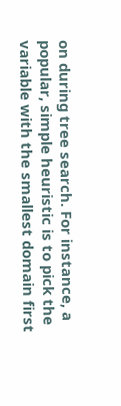on during tree search. For instance, a popular, simple heuristic is to pick the variable with the smallest domain first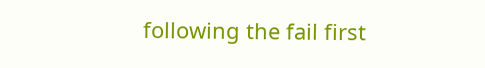following the fail first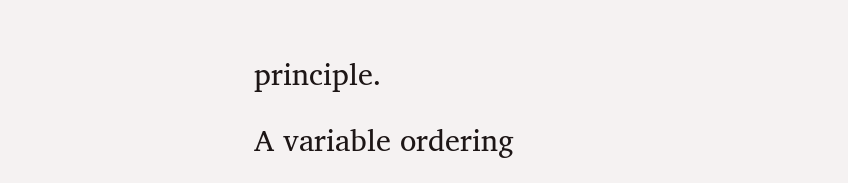principle.

A variable ordering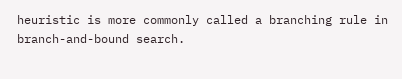heuristic is more commonly called a branching rule in branch-and-bound search.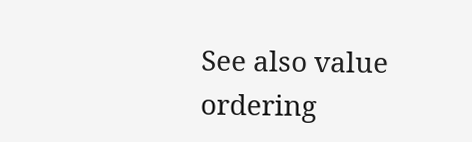See also value ordering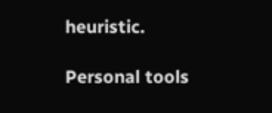heuristic.

Personal tools